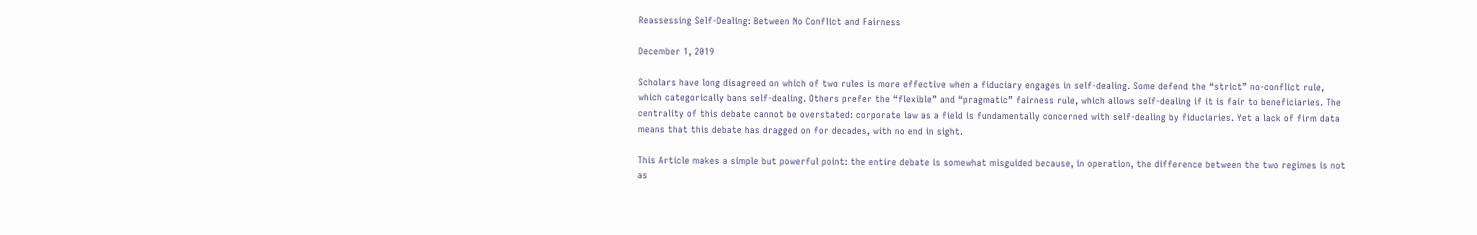Reassessing Self-Dealing: Between No Conflict and Fairness

December 1, 2019

Scholars have long disagreed on which of two rules is more effective when a fiduciary engages in self-dealing. Some defend the “strict” no-conflict rule, which categorically bans self-dealing. Others prefer the “flexible” and “pragmatic” fairness rule, which allows self-dealing if it is fair to beneficiaries. The centrality of this debate cannot be overstated: corporate law as a field is fundamentally concerned with self-dealing by fiduciaries. Yet a lack of firm data means that this debate has dragged on for decades, with no end in sight.

This Article makes a simple but powerful point: the entire debate is somewhat misguided because, in operation, the difference between the two regimes is not as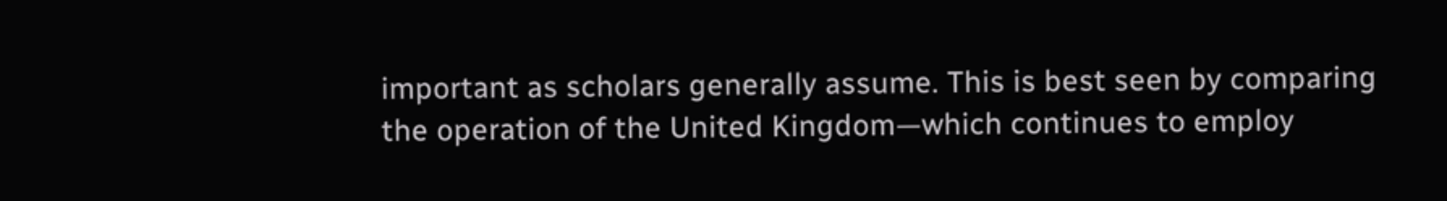important as scholars generally assume. This is best seen by comparing the operation of the United Kingdom—which continues to employ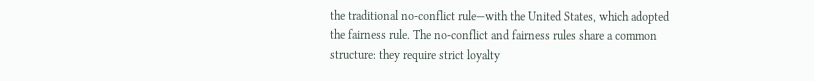the traditional no-conflict rule—with the United States, which adopted the fairness rule. The no-conflict and fairness rules share a common structure: they require strict loyalty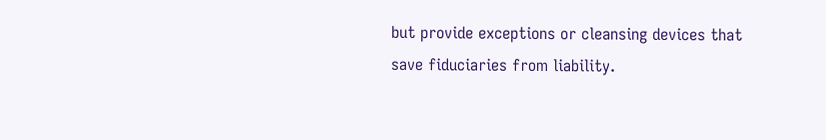but provide exceptions or cleansing devices that save fiduciaries from liability.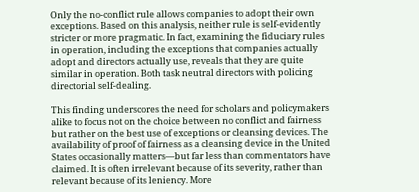Only the no-conflict rule allows companies to adopt their own exceptions. Based on this analysis, neither rule is self-evidently stricter or more pragmatic. In fact, examining the fiduciary rules in operation, including the exceptions that companies actually adopt and directors actually use, reveals that they are quite similar in operation. Both task neutral directors with policing directorial self-dealing.

This finding underscores the need for scholars and policymakers alike to focus not on the choice between no conflict and fairness but rather on the best use of exceptions or cleansing devices. The availability of proof of fairness as a cleansing device in the United States occasionally matters—but far less than commentators have claimed. It is often irrelevant because of its severity, rather than relevant because of its leniency. More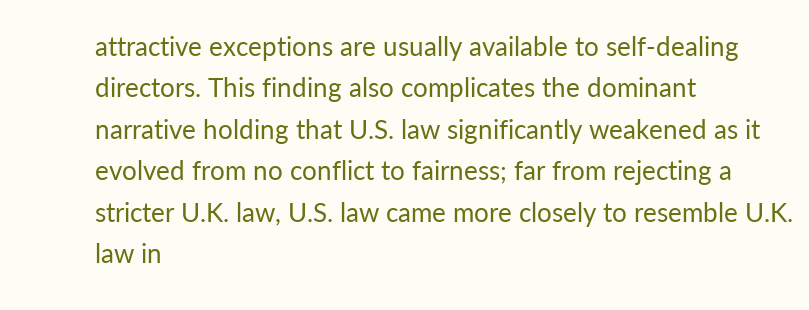attractive exceptions are usually available to self-dealing directors. This finding also complicates the dominant narrative holding that U.S. law significantly weakened as it evolved from no conflict to fairness; far from rejecting a stricter U.K. law, U.S. law came more closely to resemble U.K. law in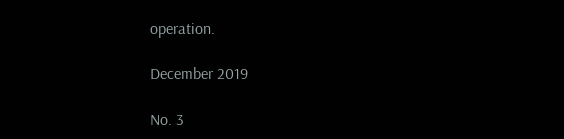operation.

December 2019

No. 3